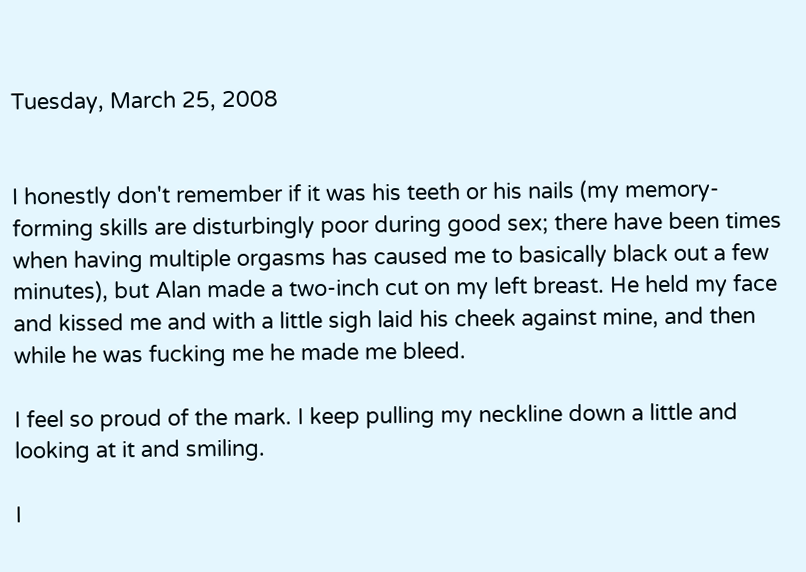Tuesday, March 25, 2008


I honestly don't remember if it was his teeth or his nails (my memory-forming skills are disturbingly poor during good sex; there have been times when having multiple orgasms has caused me to basically black out a few minutes), but Alan made a two-inch cut on my left breast. He held my face and kissed me and with a little sigh laid his cheek against mine, and then while he was fucking me he made me bleed.

I feel so proud of the mark. I keep pulling my neckline down a little and looking at it and smiling.

I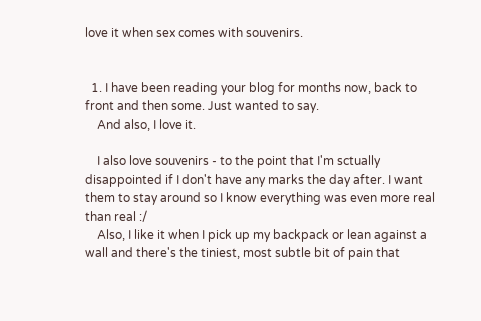love it when sex comes with souvenirs.


  1. I have been reading your blog for months now, back to front and then some. Just wanted to say.
    And also, I love it.

    I also love souvenirs - to the point that I'm sctually disappointed if I don't have any marks the day after. I want them to stay around so I know everything was even more real than real :/
    Also, I like it when I pick up my backpack or lean against a wall and there's the tiniest, most subtle bit of pain that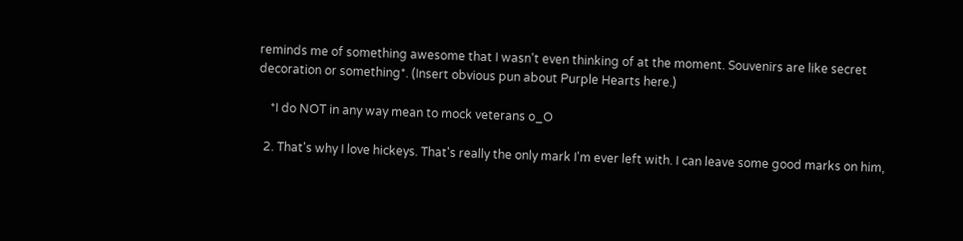reminds me of something awesome that I wasn't even thinking of at the moment. Souvenirs are like secret decoration or something*. (Insert obvious pun about Purple Hearts here.)

    *I do NOT in any way mean to mock veterans o_O

  2. That's why I love hickeys. That's really the only mark I'm ever left with. I can leave some good marks on him,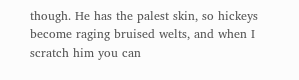though. He has the palest skin, so hickeys become raging bruised welts, and when I scratch him you can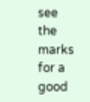see the marks for a good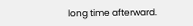long time afterward.